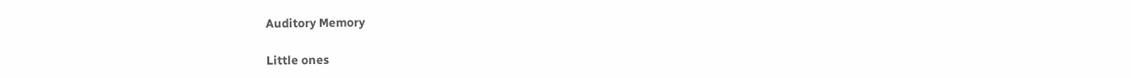Auditory Memory

Little ones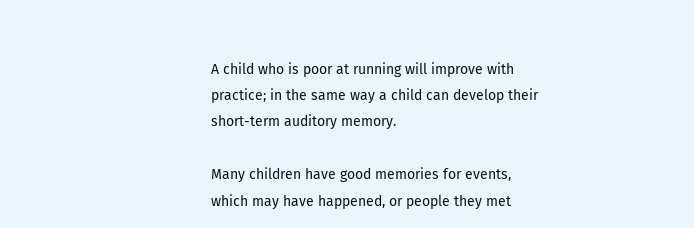A child who is poor at running will improve with practice; in the same way a child can develop their short-term auditory memory.

Many children have good memories for events, which may have happened, or people they met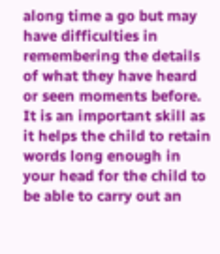along time a go but may have difficulties in remembering the details of what they have heard or seen moments before. It is an important skill as it helps the child to retain words long enough in your head for the child to be able to carry out an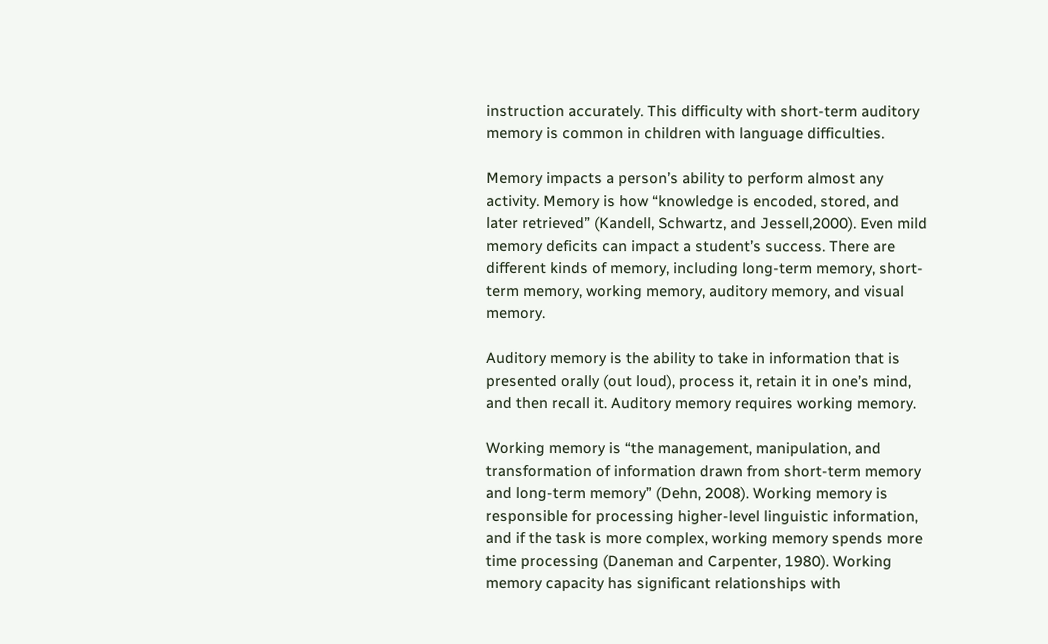instruction accurately. This difficulty with short-term auditory memory is common in children with language difficulties.

Memory impacts a person’s ability to perform almost any activity. Memory is how “knowledge is encoded, stored, and later retrieved” (Kandell, Schwartz, and Jessell,2000). Even mild memory deficits can impact a student’s success. There are different kinds of memory, including long-term memory, short-term memory, working memory, auditory memory, and visual memory.

Auditory memory is the ability to take in information that is presented orally (out loud), process it, retain it in one’s mind, and then recall it. Auditory memory requires working memory.

Working memory is “the management, manipulation, and transformation of information drawn from short-term memory and long-term memory” (Dehn, 2008). Working memory is responsible for processing higher-level linguistic information, and if the task is more complex, working memory spends more time processing (Daneman and Carpenter, 1980). Working memory capacity has significant relationships with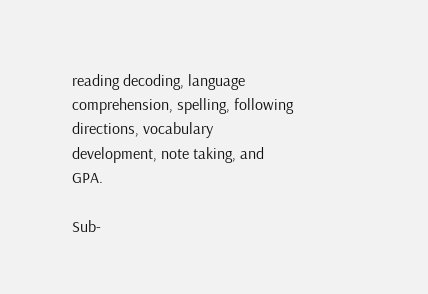reading decoding, language comprehension, spelling, following directions, vocabulary development, note taking, and GPA.

Sub-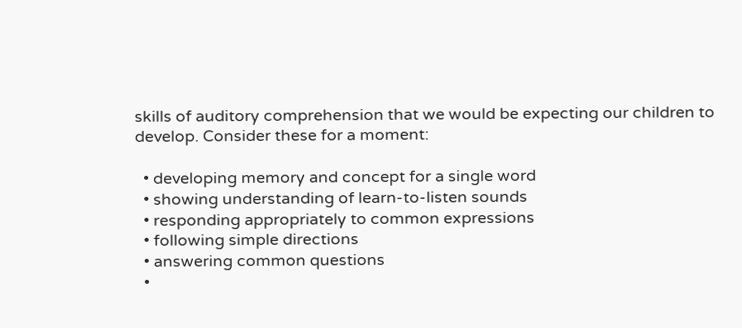skills of auditory comprehension that we would be expecting our children to develop. Consider these for a moment:

  • developing memory and concept for a single word
  • showing understanding of learn-to-listen sounds
  • responding appropriately to common expressions
  • following simple directions
  • answering common questions
  •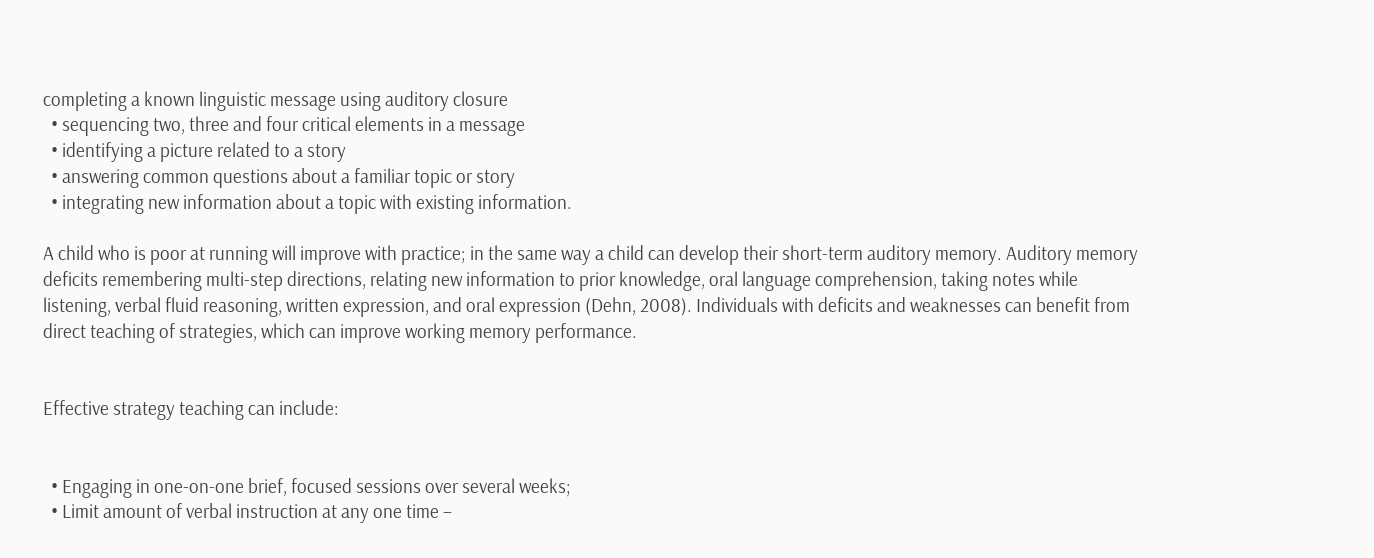completing a known linguistic message using auditory closure
  • sequencing two, three and four critical elements in a message
  • identifying a picture related to a story
  • answering common questions about a familiar topic or story
  • integrating new information about a topic with existing information.

A child who is poor at running will improve with practice; in the same way a child can develop their short-term auditory memory. Auditory memory deficits remembering multi-step directions, relating new information to prior knowledge, oral language comprehension, taking notes while listening, verbal fluid reasoning, written expression, and oral expression (Dehn, 2008). Individuals with deficits and weaknesses can benefit from direct teaching of strategies, which can improve working memory performance.


Effective strategy teaching can include:


  • Engaging in one-on-one brief, focused sessions over several weeks;
  • Limit amount of verbal instruction at any one time –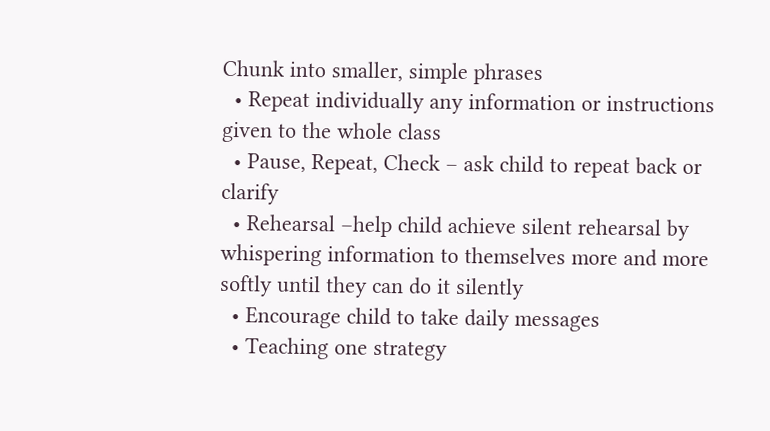Chunk into smaller, simple phrases
  • Repeat individually any information or instructions given to the whole class
  • Pause, Repeat, Check – ask child to repeat back or clarify
  • Rehearsal –help child achieve silent rehearsal by whispering information to themselves more and more softly until they can do it silently
  • Encourage child to take daily messages
  • Teaching one strategy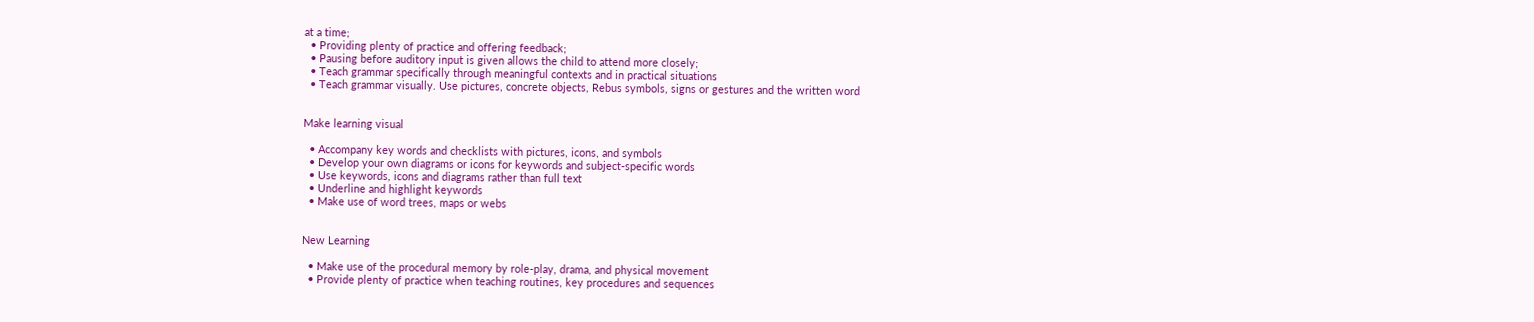at a time;
  • Providing plenty of practice and offering feedback;
  • Pausing before auditory input is given allows the child to attend more closely;
  • Teach grammar specifically through meaningful contexts and in practical situations
  • Teach grammar visually. Use pictures, concrete objects, Rebus symbols, signs or gestures and the written word


Make learning visual

  • Accompany key words and checklists with pictures, icons, and symbols
  • Develop your own diagrams or icons for keywords and subject-specific words
  • Use keywords, icons and diagrams rather than full text
  • Underline and highlight keywords
  • Make use of word trees, maps or webs


New Learning

  • Make use of the procedural memory by role-play, drama, and physical movement
  • Provide plenty of practice when teaching routines, key procedures and sequences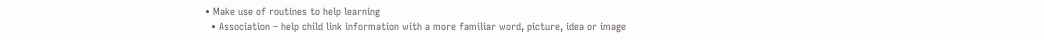• Make use of routines to help learning
  • Association – help child link information with a more familiar word, picture, idea or image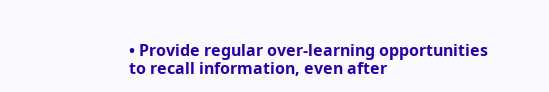• Provide regular over-learning opportunities to recall information, even after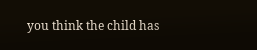you think the child has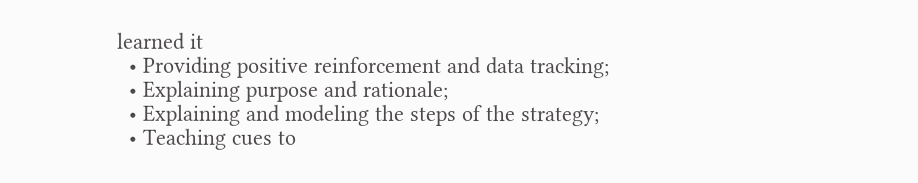learned it
  • Providing positive reinforcement and data tracking;
  • Explaining purpose and rationale;
  • Explaining and modeling the steps of the strategy;
  • Teaching cues to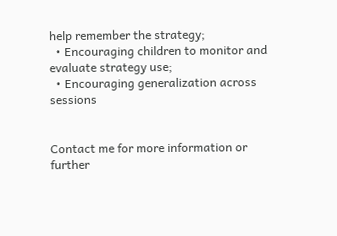help remember the strategy;
  • Encouraging children to monitor and evaluate strategy use;
  • Encouraging generalization across sessions


Contact me for more information or further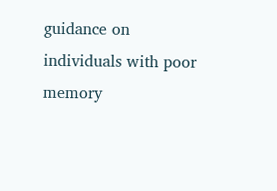guidance on individuals with poor memory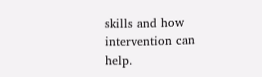skills and how intervention can help.